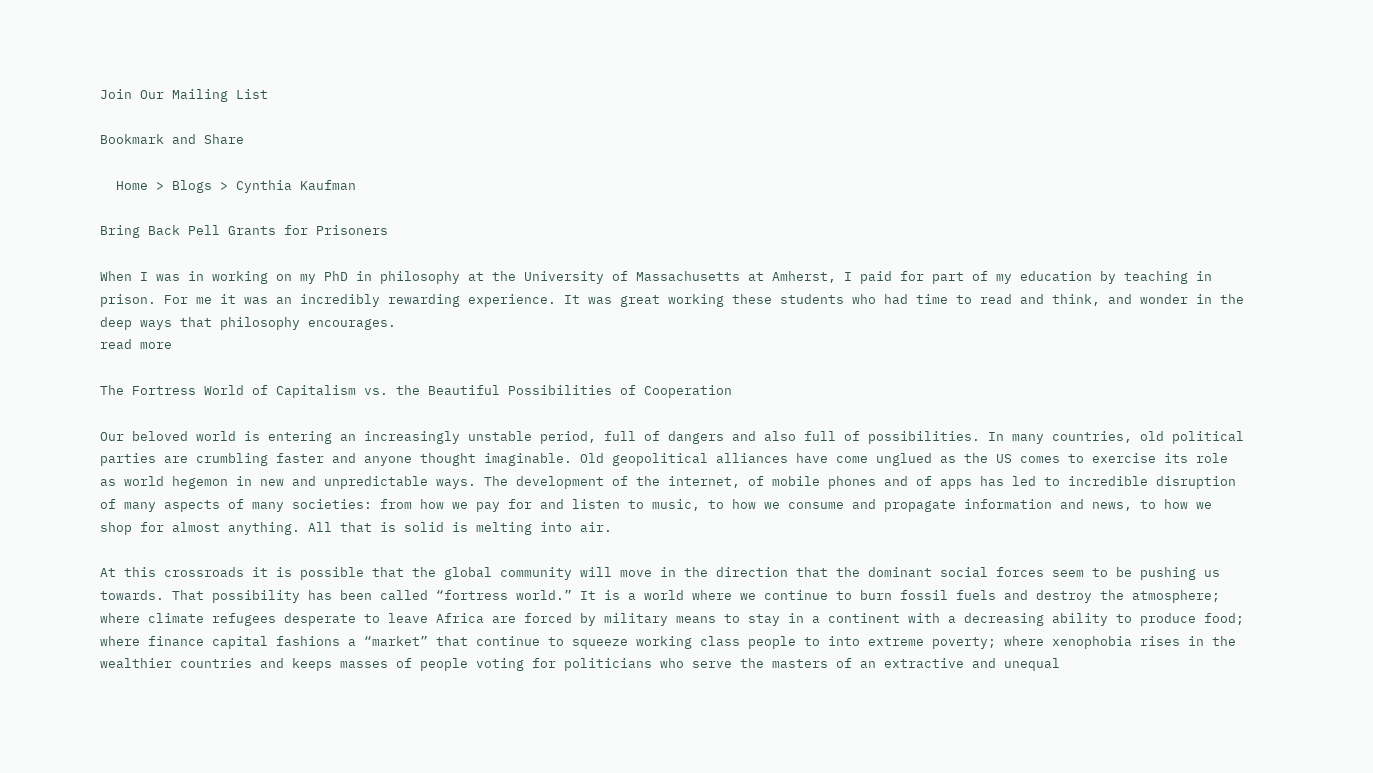Join Our Mailing List

Bookmark and Share

  Home > Blogs > Cynthia Kaufman

Bring Back Pell Grants for Prisoners

When I was in working on my PhD in philosophy at the University of Massachusetts at Amherst, I paid for part of my education by teaching in prison. For me it was an incredibly rewarding experience. It was great working these students who had time to read and think, and wonder in the deep ways that philosophy encourages.
read more

The Fortress World of Capitalism vs. the Beautiful Possibilities of Cooperation

Our beloved world is entering an increasingly unstable period, full of dangers and also full of possibilities. In many countries, old political parties are crumbling faster and anyone thought imaginable. Old geopolitical alliances have come unglued as the US comes to exercise its role as world hegemon in new and unpredictable ways. The development of the internet, of mobile phones and of apps has led to incredible disruption of many aspects of many societies: from how we pay for and listen to music, to how we consume and propagate information and news, to how we shop for almost anything. All that is solid is melting into air.

At this crossroads it is possible that the global community will move in the direction that the dominant social forces seem to be pushing us towards. That possibility has been called “fortress world.” It is a world where we continue to burn fossil fuels and destroy the atmosphere; where climate refugees desperate to leave Africa are forced by military means to stay in a continent with a decreasing ability to produce food; where finance capital fashions a “market” that continue to squeeze working class people to into extreme poverty; where xenophobia rises in the wealthier countries and keeps masses of people voting for politicians who serve the masters of an extractive and unequal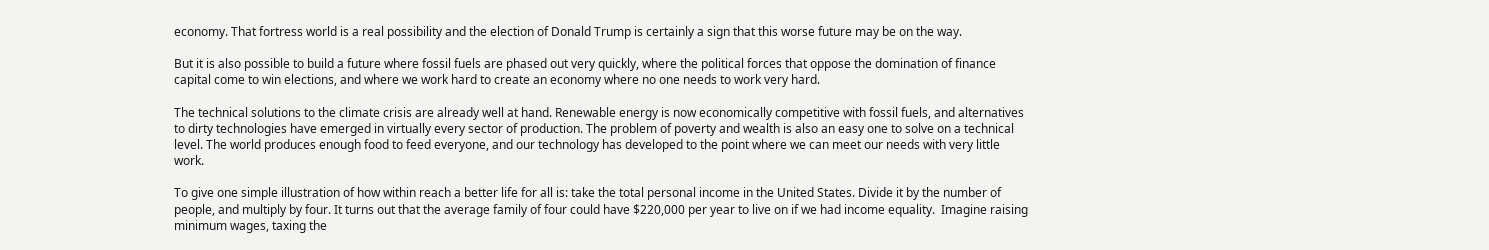economy. That fortress world is a real possibility and the election of Donald Trump is certainly a sign that this worse future may be on the way.

But it is also possible to build a future where fossil fuels are phased out very quickly, where the political forces that oppose the domination of finance capital come to win elections, and where we work hard to create an economy where no one needs to work very hard.

The technical solutions to the climate crisis are already well at hand. Renewable energy is now economically competitive with fossil fuels, and alternatives to dirty technologies have emerged in virtually every sector of production. The problem of poverty and wealth is also an easy one to solve on a technical level. The world produces enough food to feed everyone, and our technology has developed to the point where we can meet our needs with very little work.

To give one simple illustration of how within reach a better life for all is: take the total personal income in the United States. Divide it by the number of people, and multiply by four. It turns out that the average family of four could have $220,000 per year to live on if we had income equality.  Imagine raising minimum wages, taxing the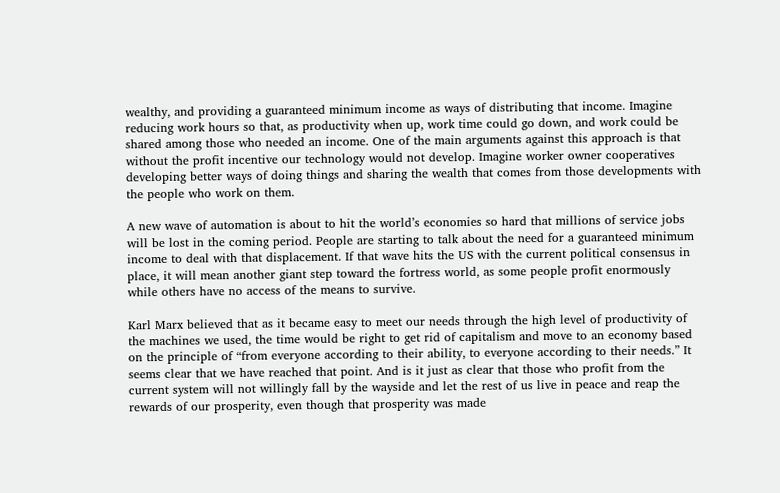wealthy, and providing a guaranteed minimum income as ways of distributing that income. Imagine reducing work hours so that, as productivity when up, work time could go down, and work could be shared among those who needed an income. One of the main arguments against this approach is that without the profit incentive our technology would not develop. Imagine worker owner cooperatives developing better ways of doing things and sharing the wealth that comes from those developments with the people who work on them.

A new wave of automation is about to hit the world’s economies so hard that millions of service jobs will be lost in the coming period. People are starting to talk about the need for a guaranteed minimum income to deal with that displacement. If that wave hits the US with the current political consensus in place, it will mean another giant step toward the fortress world, as some people profit enormously while others have no access of the means to survive.

Karl Marx believed that as it became easy to meet our needs through the high level of productivity of the machines we used, the time would be right to get rid of capitalism and move to an economy based on the principle of “from everyone according to their ability, to everyone according to their needs.” It seems clear that we have reached that point. And is it just as clear that those who profit from the current system will not willingly fall by the wayside and let the rest of us live in peace and reap the rewards of our prosperity, even though that prosperity was made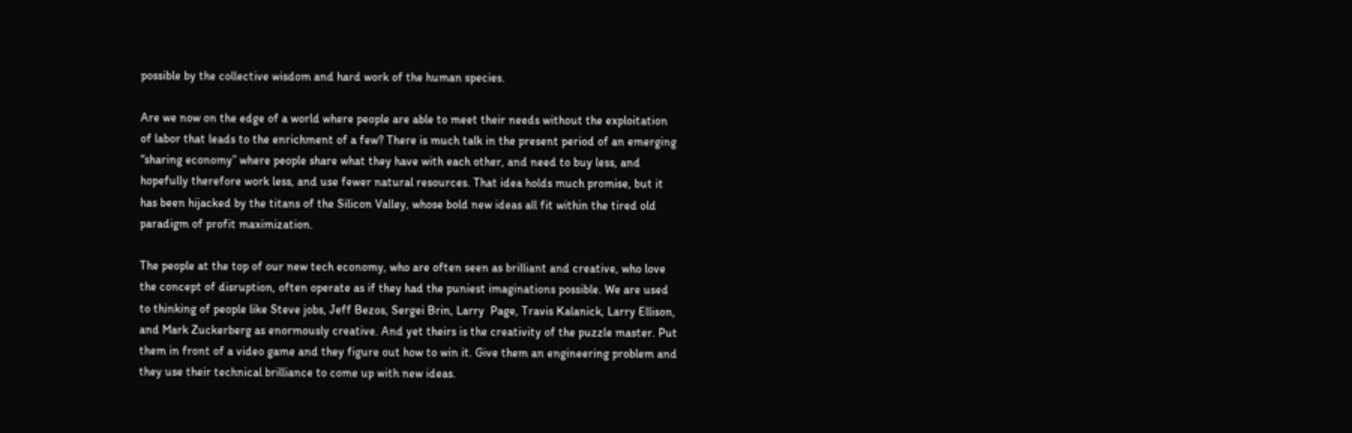possible by the collective wisdom and hard work of the human species.

Are we now on the edge of a world where people are able to meet their needs without the exploitation of labor that leads to the enrichment of a few? There is much talk in the present period of an emerging “sharing economy” where people share what they have with each other, and need to buy less, and hopefully therefore work less, and use fewer natural resources. That idea holds much promise, but it has been hijacked by the titans of the Silicon Valley, whose bold new ideas all fit within the tired old paradigm of profit maximization.

The people at the top of our new tech economy, who are often seen as brilliant and creative, who love the concept of disruption, often operate as if they had the puniest imaginations possible. We are used to thinking of people like Steve jobs, Jeff Bezos, Sergei Brin, Larry  Page, Travis Kalanick, Larry Ellison, and Mark Zuckerberg as enormously creative. And yet theirs is the creativity of the puzzle master. Put them in front of a video game and they figure out how to win it. Give them an engineering problem and they use their technical brilliance to come up with new ideas.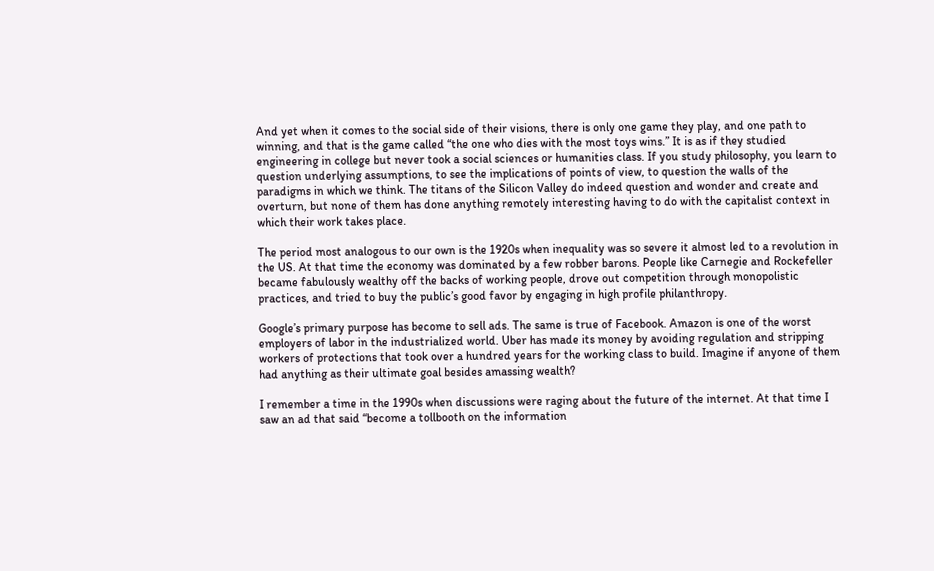And yet when it comes to the social side of their visions, there is only one game they play, and one path to winning, and that is the game called “the one who dies with the most toys wins.” It is as if they studied engineering in college but never took a social sciences or humanities class. If you study philosophy, you learn to question underlying assumptions, to see the implications of points of view, to question the walls of the paradigms in which we think. The titans of the Silicon Valley do indeed question and wonder and create and overturn, but none of them has done anything remotely interesting having to do with the capitalist context in which their work takes place.

The period most analogous to our own is the 1920s when inequality was so severe it almost led to a revolution in the US. At that time the economy was dominated by a few robber barons. People like Carnegie and Rockefeller became fabulously wealthy off the backs of working people, drove out competition through monopolistic practices, and tried to buy the public’s good favor by engaging in high profile philanthropy.

Google’s primary purpose has become to sell ads. The same is true of Facebook. Amazon is one of the worst employers of labor in the industrialized world. Uber has made its money by avoiding regulation and stripping workers of protections that took over a hundred years for the working class to build. Imagine if anyone of them had anything as their ultimate goal besides amassing wealth?

I remember a time in the 1990s when discussions were raging about the future of the internet. At that time I saw an ad that said “become a tollbooth on the information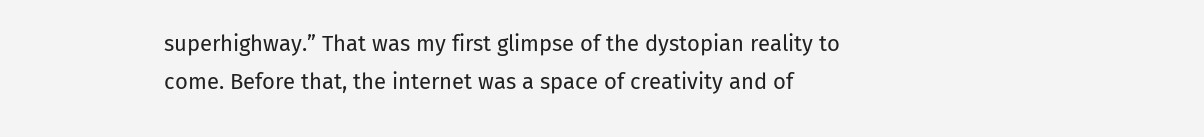superhighway.” That was my first glimpse of the dystopian reality to come. Before that, the internet was a space of creativity and of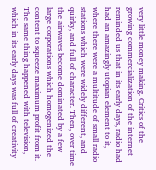very little money making. Critics of the growing commercialization of the internet reminded us that in its early days, radio had had an amazingly utopian element to it, where there were a multitude of small radio stations which were widely different, and quirky, and full of character. Then, over time the airwaves become dominated by a few large corporations which homogenized the content to squeeze maximum profit from it. The same thing happened with television, which in its early days was full of creativity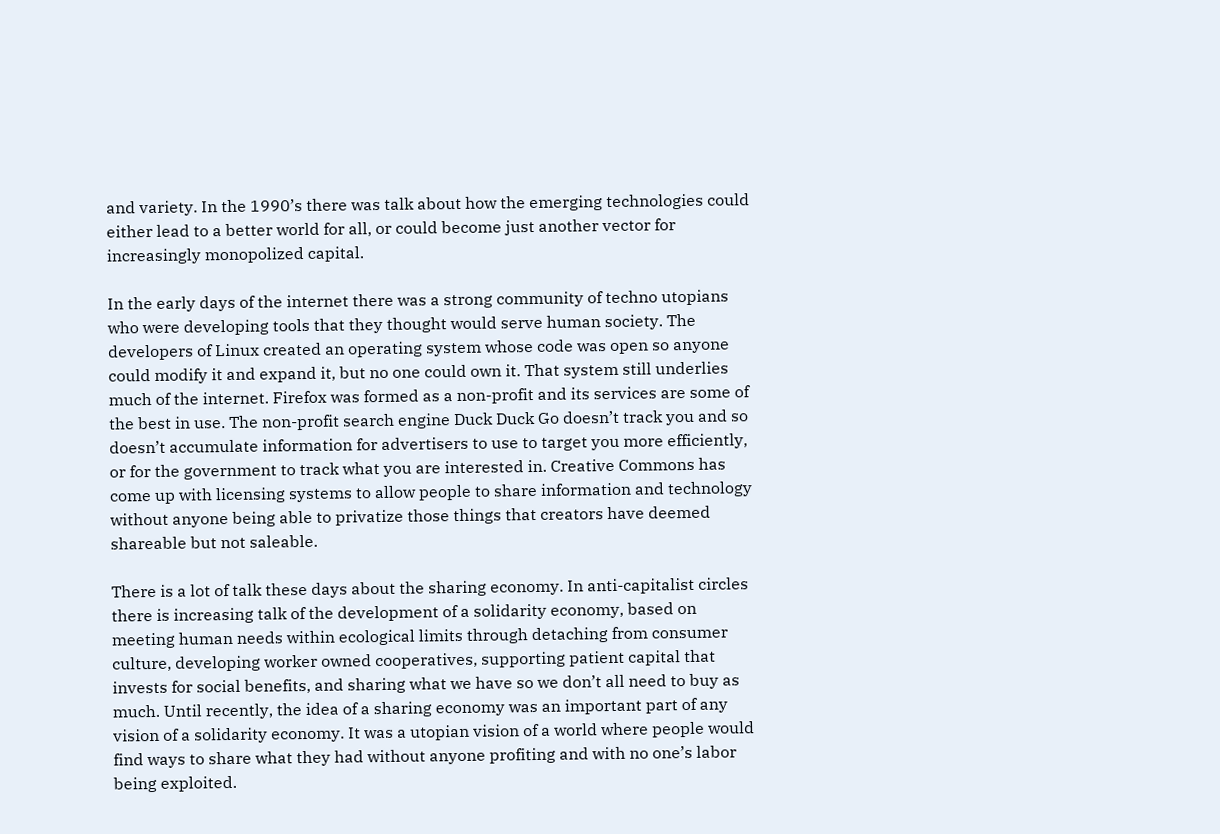and variety. In the 1990’s there was talk about how the emerging technologies could either lead to a better world for all, or could become just another vector for increasingly monopolized capital.

In the early days of the internet there was a strong community of techno utopians who were developing tools that they thought would serve human society. The developers of Linux created an operating system whose code was open so anyone could modify it and expand it, but no one could own it. That system still underlies much of the internet. Firefox was formed as a non-profit and its services are some of the best in use. The non-profit search engine Duck Duck Go doesn’t track you and so doesn’t accumulate information for advertisers to use to target you more efficiently, or for the government to track what you are interested in. Creative Commons has come up with licensing systems to allow people to share information and technology without anyone being able to privatize those things that creators have deemed shareable but not saleable.

There is a lot of talk these days about the sharing economy. In anti-capitalist circles there is increasing talk of the development of a solidarity economy, based on meeting human needs within ecological limits through detaching from consumer culture, developing worker owned cooperatives, supporting patient capital that invests for social benefits, and sharing what we have so we don’t all need to buy as much. Until recently, the idea of a sharing economy was an important part of any vision of a solidarity economy. It was a utopian vision of a world where people would find ways to share what they had without anyone profiting and with no one’s labor being exploited.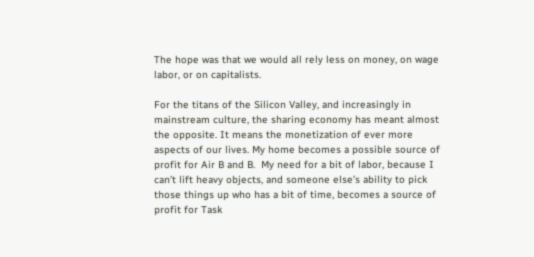The hope was that we would all rely less on money, on wage labor, or on capitalists.

For the titans of the Silicon Valley, and increasingly in mainstream culture, the sharing economy has meant almost the opposite. It means the monetization of ever more aspects of our lives. My home becomes a possible source of profit for Air B and B.  My need for a bit of labor, because I can’t lift heavy objects, and someone else’s ability to pick those things up who has a bit of time, becomes a source of profit for Task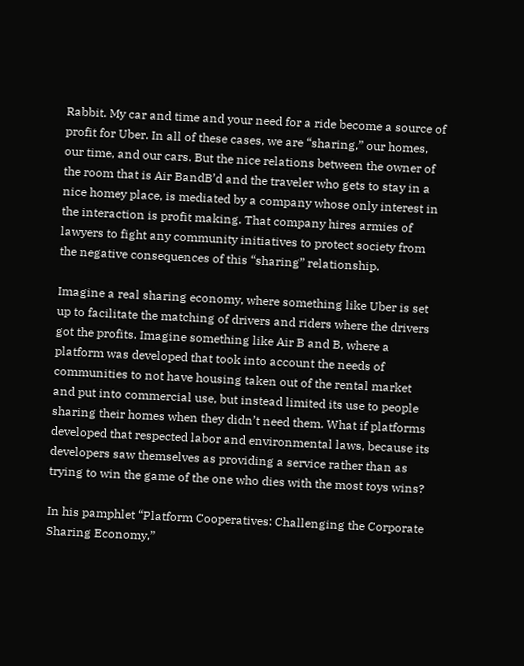Rabbit. My car and time and your need for a ride become a source of profit for Uber. In all of these cases, we are “sharing,” our homes, our time, and our cars. But the nice relations between the owner of the room that is Air BandB’d and the traveler who gets to stay in a nice homey place, is mediated by a company whose only interest in the interaction is profit making. That company hires armies of lawyers to fight any community initiatives to protect society from the negative consequences of this “sharing” relationship.

Imagine a real sharing economy, where something like Uber is set up to facilitate the matching of drivers and riders where the drivers got the profits. Imagine something like Air B and B, where a platform was developed that took into account the needs of communities to not have housing taken out of the rental market and put into commercial use, but instead limited its use to people sharing their homes when they didn’t need them. What if platforms developed that respected labor and environmental laws, because its developers saw themselves as providing a service rather than as trying to win the game of the one who dies with the most toys wins?

In his pamphlet “Platform Cooperatives: Challenging the Corporate Sharing Economy,”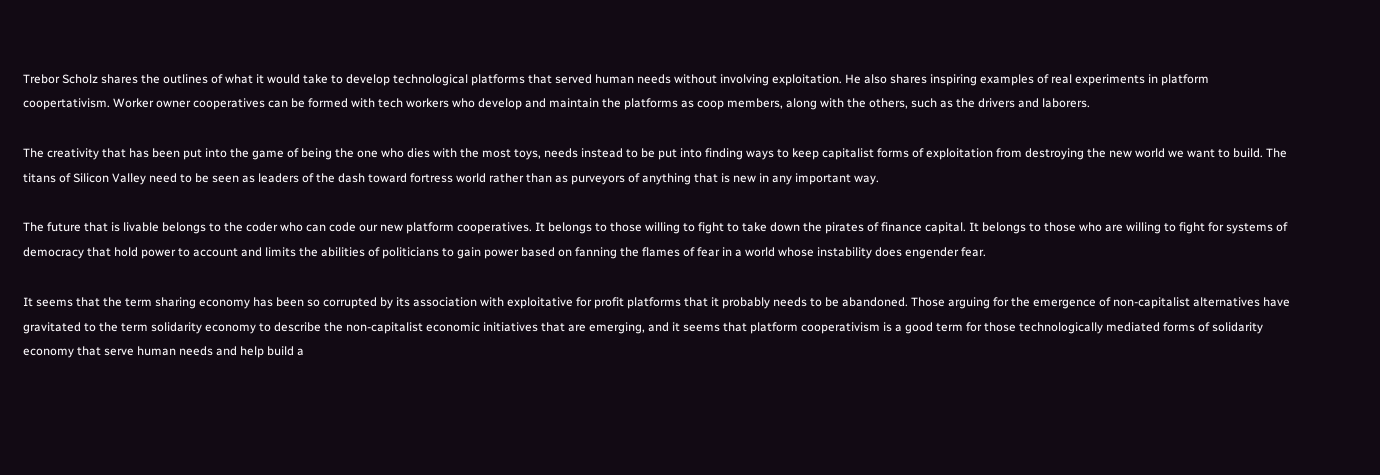Trebor Scholz shares the outlines of what it would take to develop technological platforms that served human needs without involving exploitation. He also shares inspiring examples of real experiments in platform coopertativism. Worker owner cooperatives can be formed with tech workers who develop and maintain the platforms as coop members, along with the others, such as the drivers and laborers.

The creativity that has been put into the game of being the one who dies with the most toys, needs instead to be put into finding ways to keep capitalist forms of exploitation from destroying the new world we want to build. The titans of Silicon Valley need to be seen as leaders of the dash toward fortress world rather than as purveyors of anything that is new in any important way.

The future that is livable belongs to the coder who can code our new platform cooperatives. It belongs to those willing to fight to take down the pirates of finance capital. It belongs to those who are willing to fight for systems of democracy that hold power to account and limits the abilities of politicians to gain power based on fanning the flames of fear in a world whose instability does engender fear.

It seems that the term sharing economy has been so corrupted by its association with exploitative for profit platforms that it probably needs to be abandoned. Those arguing for the emergence of non-capitalist alternatives have gravitated to the term solidarity economy to describe the non-capitalist economic initiatives that are emerging, and it seems that platform cooperativism is a good term for those technologically mediated forms of solidarity economy that serve human needs and help build a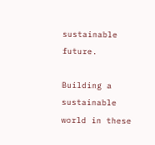sustainable future.

Building a sustainable world in these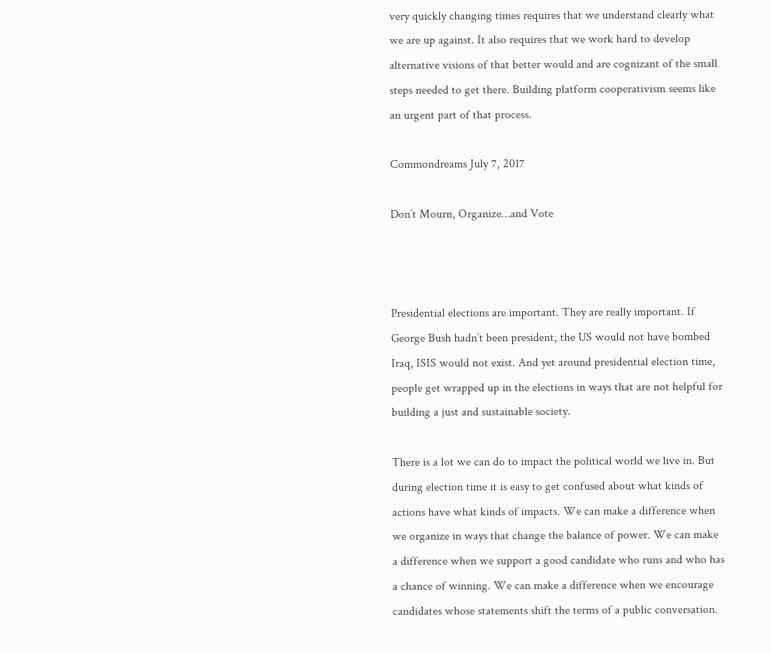very quickly changing times requires that we understand clearly what we are up against. It also requires that we work hard to develop alternative visions of that better would and are cognizant of the small steps needed to get there. Building platform cooperativism seems like an urgent part of that process.

Commondreams July 7, 2017

Don’t Mourn, Organize…and Vote



Presidential elections are important. They are really important. If George Bush hadn’t been president, the US would not have bombed Iraq, ISIS would not exist. And yet around presidential election time, people get wrapped up in the elections in ways that are not helpful for building a just and sustainable society.

There is a lot we can do to impact the political world we live in. But during election time it is easy to get confused about what kinds of actions have what kinds of impacts. We can make a difference when we organize in ways that change the balance of power. We can make a difference when we support a good candidate who runs and who has a chance of winning. We can make a difference when we encourage candidates whose statements shift the terms of a public conversation.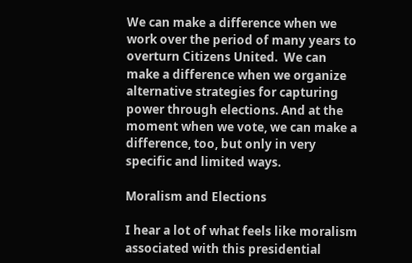We can make a difference when we work over the period of many years to overturn Citizens United.  We can make a difference when we organize alternative strategies for capturing power through elections. And at the moment when we vote, we can make a difference, too, but only in very specific and limited ways.

Moralism and Elections

I hear a lot of what feels like moralism associated with this presidential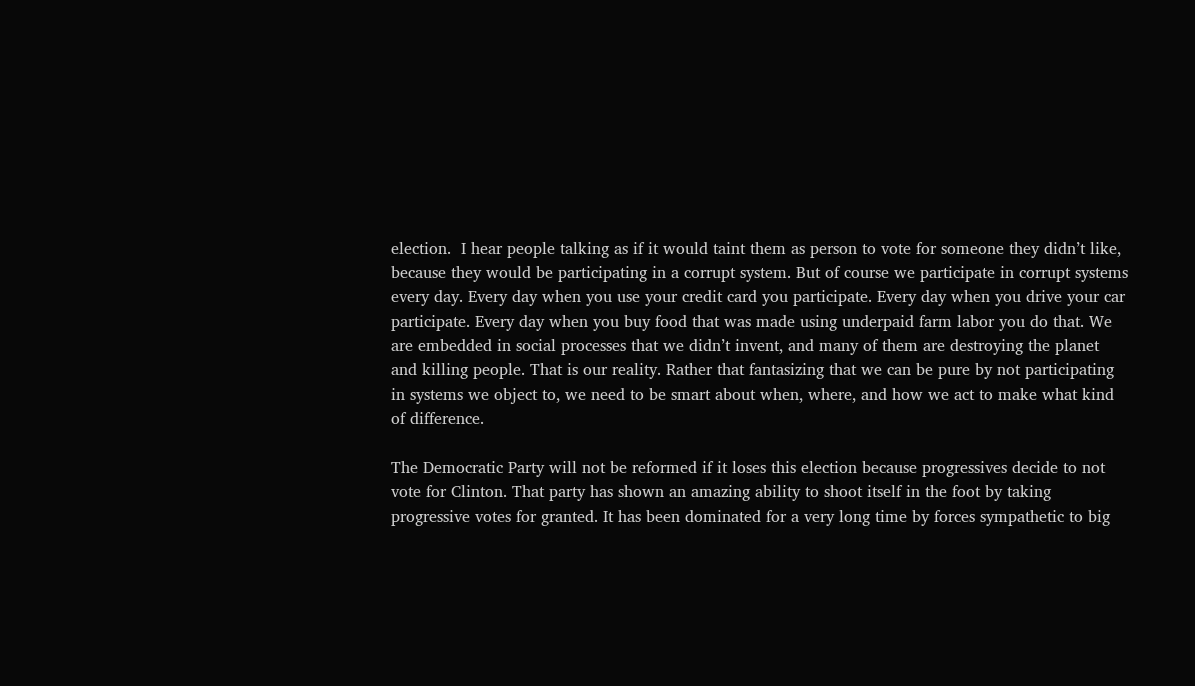election.  I hear people talking as if it would taint them as person to vote for someone they didn’t like, because they would be participating in a corrupt system. But of course we participate in corrupt systems every day. Every day when you use your credit card you participate. Every day when you drive your car participate. Every day when you buy food that was made using underpaid farm labor you do that. We are embedded in social processes that we didn’t invent, and many of them are destroying the planet and killing people. That is our reality. Rather that fantasizing that we can be pure by not participating in systems we object to, we need to be smart about when, where, and how we act to make what kind of difference.

The Democratic Party will not be reformed if it loses this election because progressives decide to not vote for Clinton. That party has shown an amazing ability to shoot itself in the foot by taking progressive votes for granted. It has been dominated for a very long time by forces sympathetic to big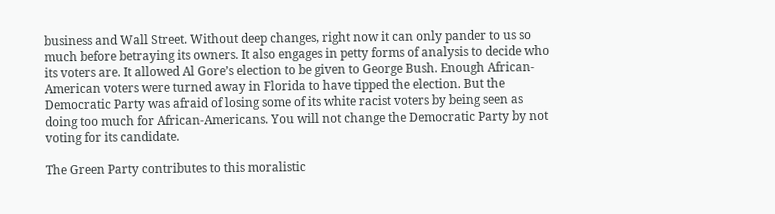business and Wall Street. Without deep changes, right now it can only pander to us so much before betraying its owners. It also engages in petty forms of analysis to decide who its voters are. It allowed Al Gore’s election to be given to George Bush. Enough African-American voters were turned away in Florida to have tipped the election. But the Democratic Party was afraid of losing some of its white racist voters by being seen as doing too much for African-Americans. You will not change the Democratic Party by not voting for its candidate.

The Green Party contributes to this moralistic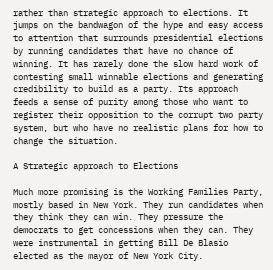rather than strategic approach to elections. It jumps on the bandwagon of the hype and easy access to attention that surrounds presidential elections by running candidates that have no chance of winning. It has rarely done the slow hard work of contesting small winnable elections and generating credibility to build as a party. Its approach feeds a sense of purity among those who want to register their opposition to the corrupt two party system, but who have no realistic plans for how to change the situation.

A Strategic approach to Elections

Much more promising is the Working Families Party, mostly based in New York. They run candidates when they think they can win. They pressure the democrats to get concessions when they can. They were instrumental in getting Bill De Blasio elected as the mayor of New York City.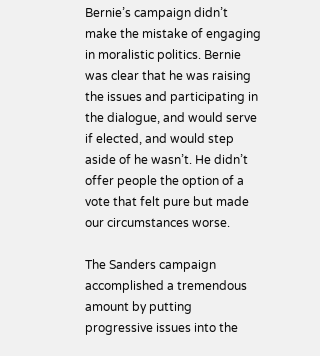Bernie’s campaign didn’t make the mistake of engaging in moralistic politics. Bernie was clear that he was raising the issues and participating in the dialogue, and would serve if elected, and would step aside of he wasn’t. He didn’t offer people the option of a vote that felt pure but made our circumstances worse.

The Sanders campaign accomplished a tremendous amount by putting progressive issues into the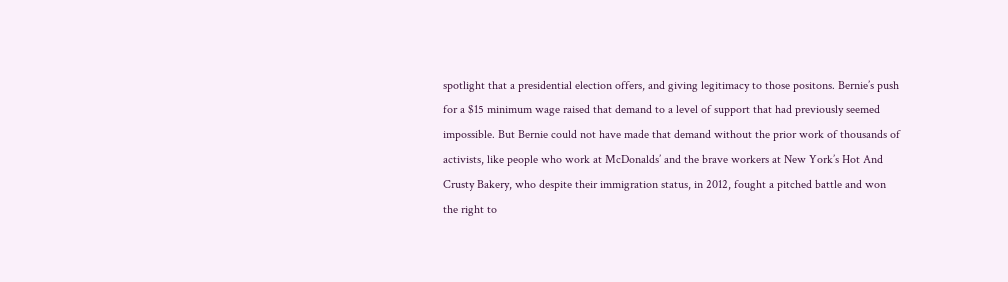spotlight that a presidential election offers, and giving legitimacy to those positons. Bernie’s push for a $15 minimum wage raised that demand to a level of support that had previously seemed impossible. But Bernie could not have made that demand without the prior work of thousands of activists, like people who work at McDonalds’ and the brave workers at New York’s Hot And Crusty Bakery, who despite their immigration status, in 2012, fought a pitched battle and won the right to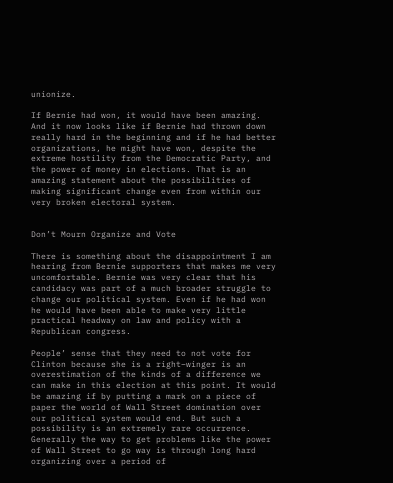unionize.

If Bernie had won, it would have been amazing. And it now looks like if Bernie had thrown down really hard in the beginning and if he had better organizations, he might have won, despite the extreme hostility from the Democratic Party, and the power of money in elections. That is an amazing statement about the possibilities of making significant change even from within our very broken electoral system.


Don’t Mourn Organize and Vote

There is something about the disappointment I am hearing from Bernie supporters that makes me very uncomfortable. Bernie was very clear that his candidacy was part of a much broader struggle to change our political system. Even if he had won he would have been able to make very little practical headway on law and policy with a Republican congress.

People’ sense that they need to not vote for Clinton because she is a right–winger is an overestimation of the kinds of a difference we can make in this election at this point. It would be amazing if by putting a mark on a piece of paper the world of Wall Street domination over our political system would end. But such a possibility is an extremely rare occurrence. Generally the way to get problems like the power of Wall Street to go way is through long hard organizing over a period of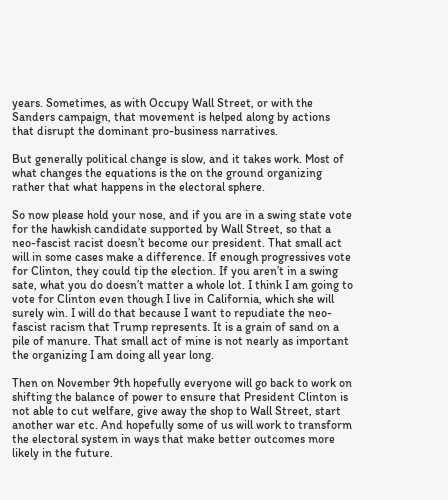years. Sometimes, as with Occupy Wall Street, or with the Sanders campaign, that movement is helped along by actions that disrupt the dominant pro-business narratives.

But generally political change is slow, and it takes work. Most of what changes the equations is the on the ground organizing rather that what happens in the electoral sphere.

So now please hold your nose, and if you are in a swing state vote for the hawkish candidate supported by Wall Street, so that a neo-fascist racist doesn’t become our president. That small act will in some cases make a difference. If enough progressives vote for Clinton, they could tip the election. If you aren’t in a swing sate, what you do doesn’t matter a whole lot. I think I am going to vote for Clinton even though I live in California, which she will surely win. I will do that because I want to repudiate the neo-fascist racism that Trump represents. It is a grain of sand on a pile of manure. That small act of mine is not nearly as important the organizing I am doing all year long.

Then on November 9th hopefully everyone will go back to work on shifting the balance of power to ensure that President Clinton is not able to cut welfare, give away the shop to Wall Street, start another war etc. And hopefully some of us will work to transform the electoral system in ways that make better outcomes more likely in the future.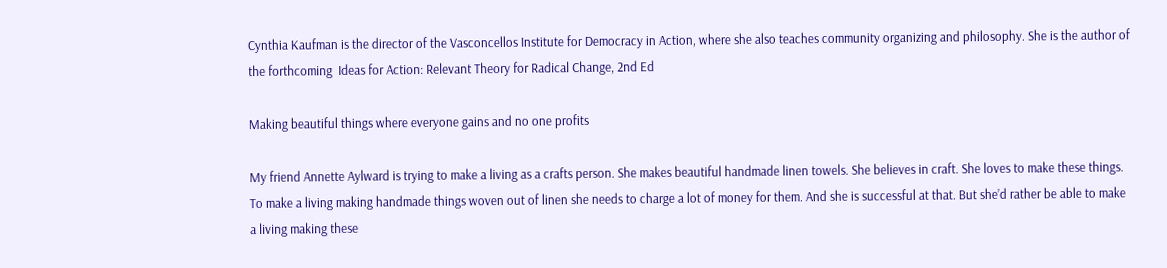Cynthia Kaufman is the director of the Vasconcellos Institute for Democracy in Action, where she also teaches community organizing and philosophy. She is the author of the forthcoming  Ideas for Action: Relevant Theory for Radical Change, 2nd Ed

Making beautiful things where everyone gains and no one profits

My friend Annette Aylward is trying to make a living as a crafts person. She makes beautiful handmade linen towels. She believes in craft. She loves to make these things. To make a living making handmade things woven out of linen she needs to charge a lot of money for them. And she is successful at that. But she’d rather be able to make a living making these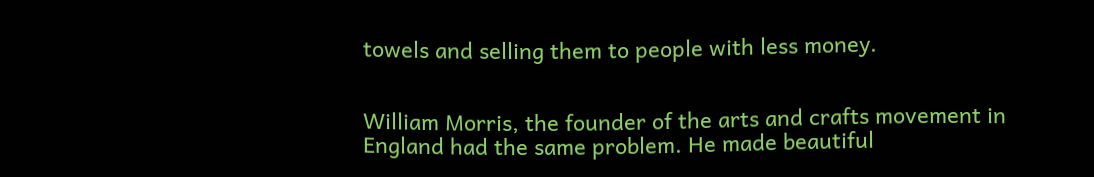towels and selling them to people with less money.


William Morris, the founder of the arts and crafts movement in England had the same problem. He made beautiful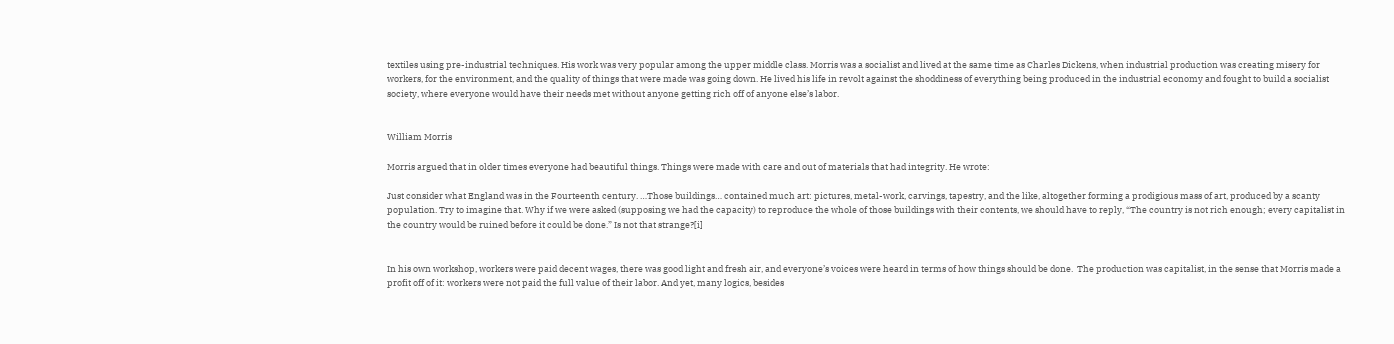textiles using pre-industrial techniques. His work was very popular among the upper middle class. Morris was a socialist and lived at the same time as Charles Dickens, when industrial production was creating misery for workers, for the environment, and the quality of things that were made was going down. He lived his life in revolt against the shoddiness of everything being produced in the industrial economy and fought to build a socialist society, where everyone would have their needs met without anyone getting rich off of anyone else’s labor.


William Morris

Morris argued that in older times everyone had beautiful things. Things were made with care and out of materials that had integrity. He wrote:

Just consider what England was in the Fourteenth century. …Those buildings… contained much art: pictures, metal-work, carvings, tapestry, and the like, altogether forming a prodigious mass of art, produced by a scanty population. Try to imagine that. Why if we were asked (supposing we had the capacity) to reproduce the whole of those buildings with their contents, we should have to reply, “The country is not rich enough; every capitalist in the country would be ruined before it could be done.” Is not that strange?[i]


In his own workshop, workers were paid decent wages, there was good light and fresh air, and everyone’s voices were heard in terms of how things should be done.  The production was capitalist, in the sense that Morris made a profit off of it: workers were not paid the full value of their labor. And yet, many logics, besides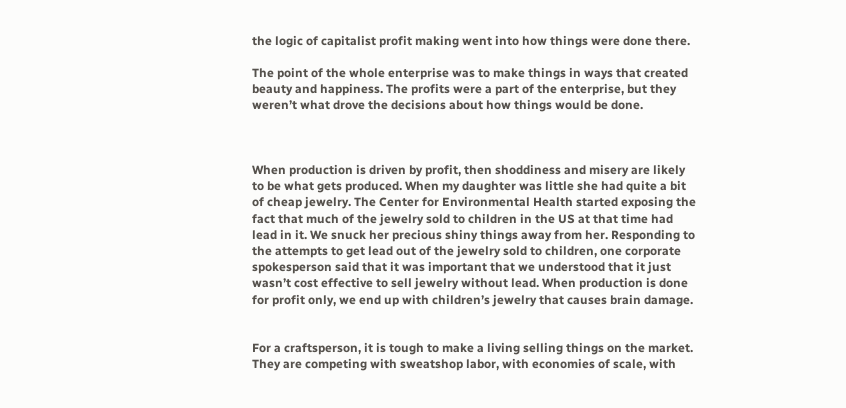the logic of capitalist profit making went into how things were done there.

The point of the whole enterprise was to make things in ways that created beauty and happiness. The profits were a part of the enterprise, but they weren’t what drove the decisions about how things would be done.



When production is driven by profit, then shoddiness and misery are likely to be what gets produced. When my daughter was little she had quite a bit of cheap jewelry. The Center for Environmental Health started exposing the fact that much of the jewelry sold to children in the US at that time had lead in it. We snuck her precious shiny things away from her. Responding to the attempts to get lead out of the jewelry sold to children, one corporate spokesperson said that it was important that we understood that it just wasn’t cost effective to sell jewelry without lead. When production is done for profit only, we end up with children’s jewelry that causes brain damage.


For a craftsperson, it is tough to make a living selling things on the market. They are competing with sweatshop labor, with economies of scale, with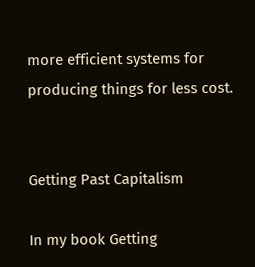more efficient systems for producing things for less cost.


Getting Past Capitalism

In my book Getting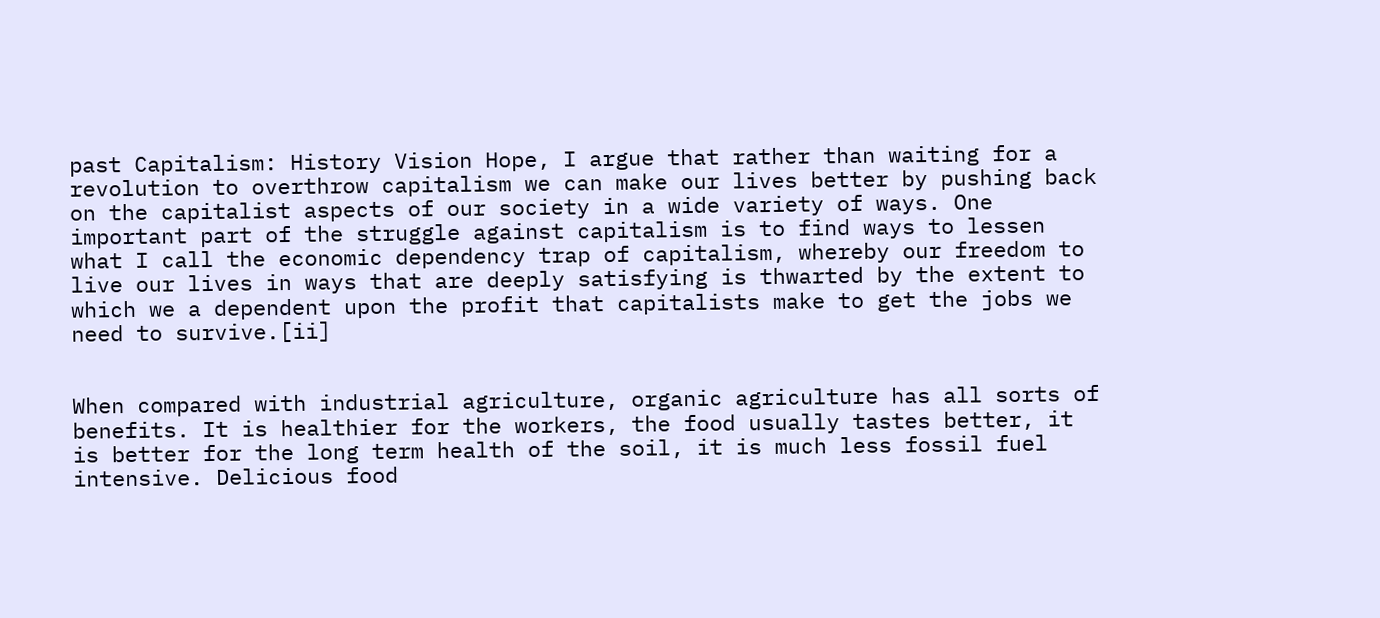past Capitalism: History Vision Hope, I argue that rather than waiting for a revolution to overthrow capitalism we can make our lives better by pushing back on the capitalist aspects of our society in a wide variety of ways. One important part of the struggle against capitalism is to find ways to lessen what I call the economic dependency trap of capitalism, whereby our freedom to live our lives in ways that are deeply satisfying is thwarted by the extent to which we a dependent upon the profit that capitalists make to get the jobs we need to survive.[ii]


When compared with industrial agriculture, organic agriculture has all sorts of benefits. It is healthier for the workers, the food usually tastes better, it is better for the long term health of the soil, it is much less fossil fuel intensive. Delicious food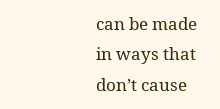can be made in ways that don’t cause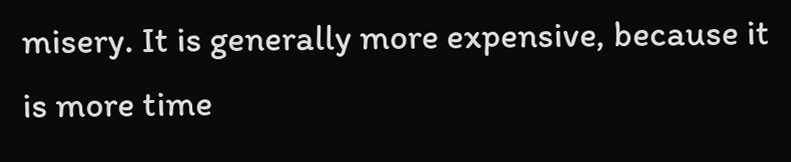misery. It is generally more expensive, because it is more time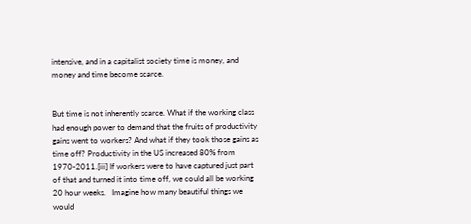intensive, and in a capitalist society time is money, and money and time become scarce.


But time is not inherently scarce. What if the working class had enough power to demand that the fruits of productivity gains went to workers? And what if they took those gains as time off? Productivity in the US increased 80% from 1970-2011.[iii] If workers were to have captured just part of that and turned it into time off, we could all be working 20 hour weeks.   Imagine how many beautiful things we would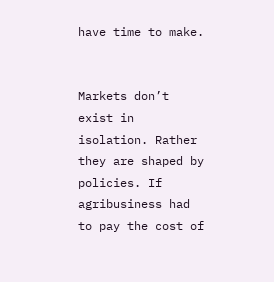have time to make.


Markets don’t exist in isolation. Rather they are shaped by policies. If agribusiness had to pay the cost of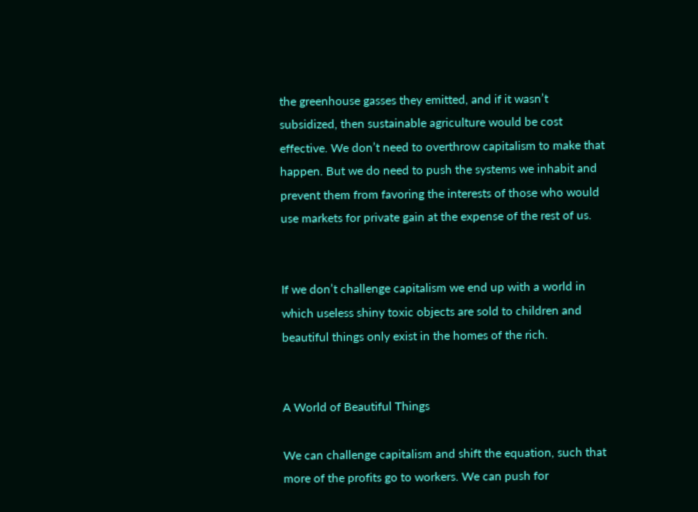the greenhouse gasses they emitted, and if it wasn’t subsidized, then sustainable agriculture would be cost effective. We don’t need to overthrow capitalism to make that happen. But we do need to push the systems we inhabit and prevent them from favoring the interests of those who would use markets for private gain at the expense of the rest of us.


If we don’t challenge capitalism we end up with a world in which useless shiny toxic objects are sold to children and beautiful things only exist in the homes of the rich.


A World of Beautiful Things

We can challenge capitalism and shift the equation, such that more of the profits go to workers. We can push for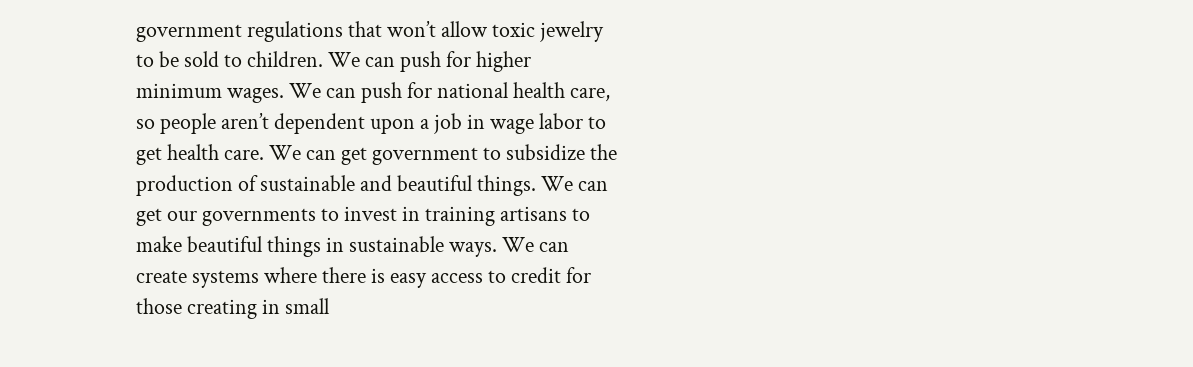government regulations that won’t allow toxic jewelry to be sold to children. We can push for higher minimum wages. We can push for national health care, so people aren’t dependent upon a job in wage labor to get health care. We can get government to subsidize the production of sustainable and beautiful things. We can get our governments to invest in training artisans to make beautiful things in sustainable ways. We can create systems where there is easy access to credit for those creating in small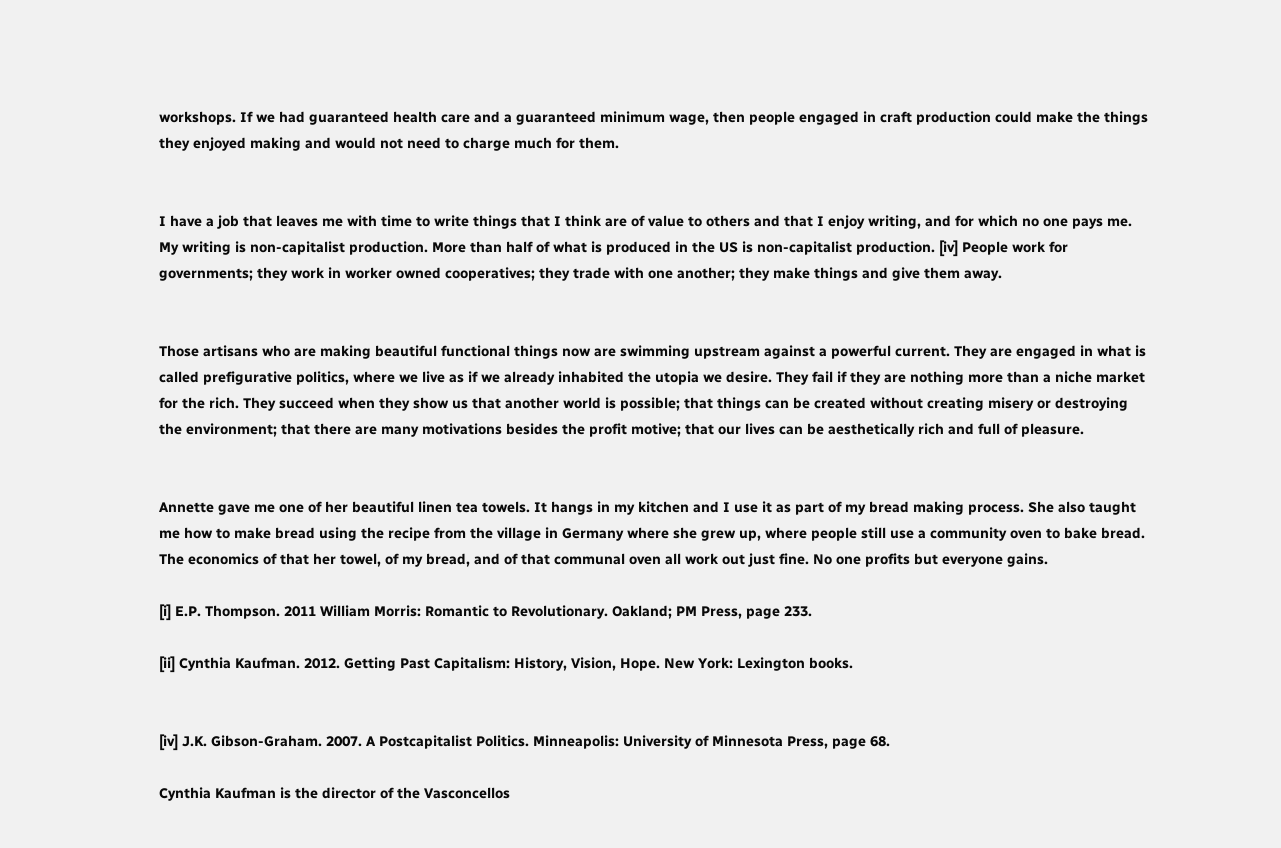workshops. If we had guaranteed health care and a guaranteed minimum wage, then people engaged in craft production could make the things they enjoyed making and would not need to charge much for them.


I have a job that leaves me with time to write things that I think are of value to others and that I enjoy writing, and for which no one pays me. My writing is non-capitalist production. More than half of what is produced in the US is non-capitalist production. [iv] People work for governments; they work in worker owned cooperatives; they trade with one another; they make things and give them away.


Those artisans who are making beautiful functional things now are swimming upstream against a powerful current. They are engaged in what is called prefigurative politics, where we live as if we already inhabited the utopia we desire. They fail if they are nothing more than a niche market for the rich. They succeed when they show us that another world is possible; that things can be created without creating misery or destroying the environment; that there are many motivations besides the profit motive; that our lives can be aesthetically rich and full of pleasure.


Annette gave me one of her beautiful linen tea towels. It hangs in my kitchen and I use it as part of my bread making process. She also taught me how to make bread using the recipe from the village in Germany where she grew up, where people still use a community oven to bake bread. The economics of that her towel, of my bread, and of that communal oven all work out just fine. No one profits but everyone gains.

[i] E.P. Thompson. 2011 William Morris: Romantic to Revolutionary. Oakland; PM Press, page 233.

[ii] Cynthia Kaufman. 2012. Getting Past Capitalism: History, Vision, Hope. New York: Lexington books.


[iv] J.K. Gibson-Graham. 2007. A Postcapitalist Politics. Minneapolis: University of Minnesota Press, page 68.

Cynthia Kaufman is the director of the Vasconcellos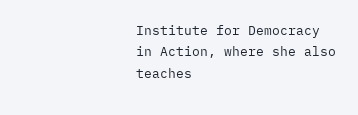Institute for Democracy in Action, where she also teaches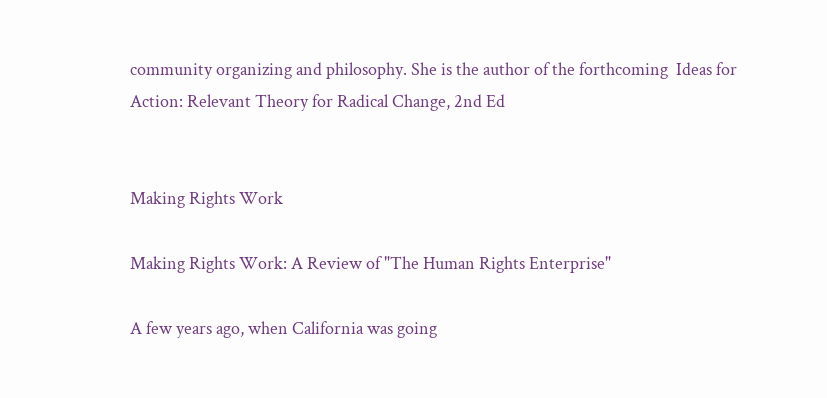community organizing and philosophy. She is the author of the forthcoming  Ideas for Action: Relevant Theory for Radical Change, 2nd Ed


Making Rights Work

Making Rights Work: A Review of "The Human Rights Enterprise"

A few years ago, when California was going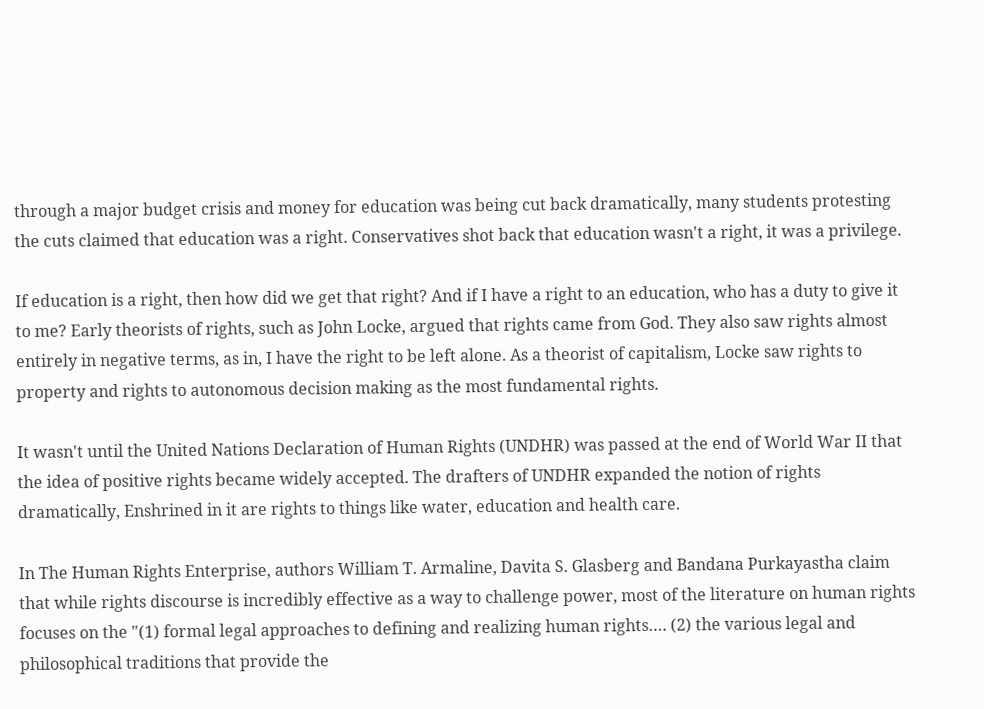through a major budget crisis and money for education was being cut back dramatically, many students protesting the cuts claimed that education was a right. Conservatives shot back that education wasn't a right, it was a privilege.

If education is a right, then how did we get that right? And if I have a right to an education, who has a duty to give it to me? Early theorists of rights, such as John Locke, argued that rights came from God. They also saw rights almost entirely in negative terms, as in, I have the right to be left alone. As a theorist of capitalism, Locke saw rights to property and rights to autonomous decision making as the most fundamental rights.

It wasn't until the United Nations Declaration of Human Rights (UNDHR) was passed at the end of World War II that the idea of positive rights became widely accepted. The drafters of UNDHR expanded the notion of rights dramatically, Enshrined in it are rights to things like water, education and health care.

In The Human Rights Enterprise, authors William T. Armaline, Davita S. Glasberg and Bandana Purkayastha claim that while rights discourse is incredibly effective as a way to challenge power, most of the literature on human rights focuses on the "(1) formal legal approaches to defining and realizing human rights…. (2) the various legal and philosophical traditions that provide the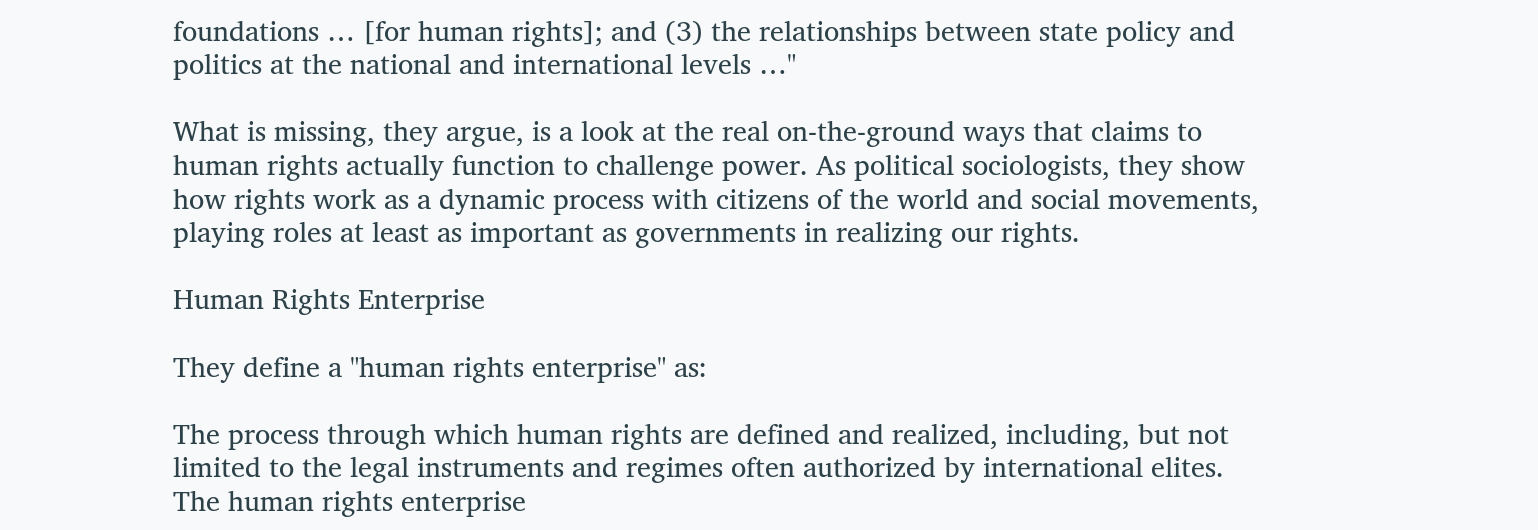foundations … [for human rights]; and (3) the relationships between state policy and politics at the national and international levels …"

What is missing, they argue, is a look at the real on-the-ground ways that claims to human rights actually function to challenge power. As political sociologists, they show how rights work as a dynamic process with citizens of the world and social movements, playing roles at least as important as governments in realizing our rights.

Human Rights Enterprise

They define a "human rights enterprise" as:

The process through which human rights are defined and realized, including, but not limited to the legal instruments and regimes often authorized by international elites. The human rights enterprise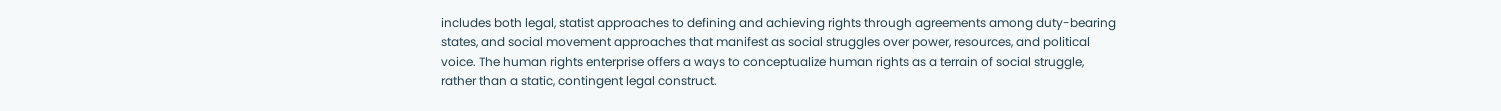includes both legal, statist approaches to defining and achieving rights through agreements among duty-bearing states, and social movement approaches that manifest as social struggles over power, resources, and political voice. The human rights enterprise offers a ways to conceptualize human rights as a terrain of social struggle, rather than a static, contingent legal construct.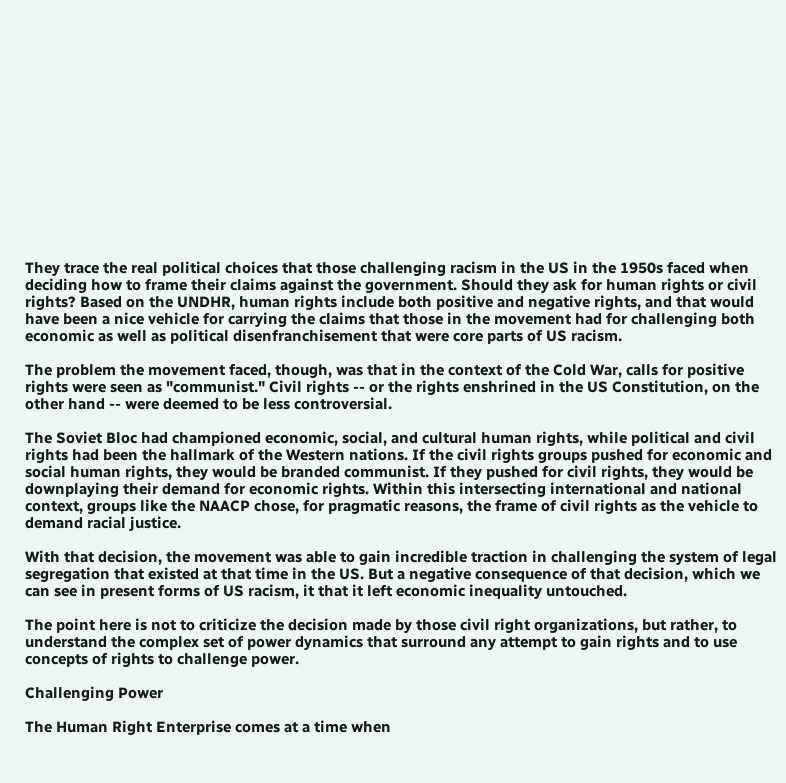They trace the real political choices that those challenging racism in the US in the 1950s faced when deciding how to frame their claims against the government. Should they ask for human rights or civil rights? Based on the UNDHR, human rights include both positive and negative rights, and that would have been a nice vehicle for carrying the claims that those in the movement had for challenging both economic as well as political disenfranchisement that were core parts of US racism.

The problem the movement faced, though, was that in the context of the Cold War, calls for positive rights were seen as "communist." Civil rights -- or the rights enshrined in the US Constitution, on the other hand -- were deemed to be less controversial.

The Soviet Bloc had championed economic, social, and cultural human rights, while political and civil rights had been the hallmark of the Western nations. If the civil rights groups pushed for economic and social human rights, they would be branded communist. If they pushed for civil rights, they would be downplaying their demand for economic rights. Within this intersecting international and national context, groups like the NAACP chose, for pragmatic reasons, the frame of civil rights as the vehicle to demand racial justice.

With that decision, the movement was able to gain incredible traction in challenging the system of legal segregation that existed at that time in the US. But a negative consequence of that decision, which we can see in present forms of US racism, it that it left economic inequality untouched.

The point here is not to criticize the decision made by those civil right organizations, but rather, to understand the complex set of power dynamics that surround any attempt to gain rights and to use concepts of rights to challenge power.

Challenging Power

The Human Right Enterprise comes at a time when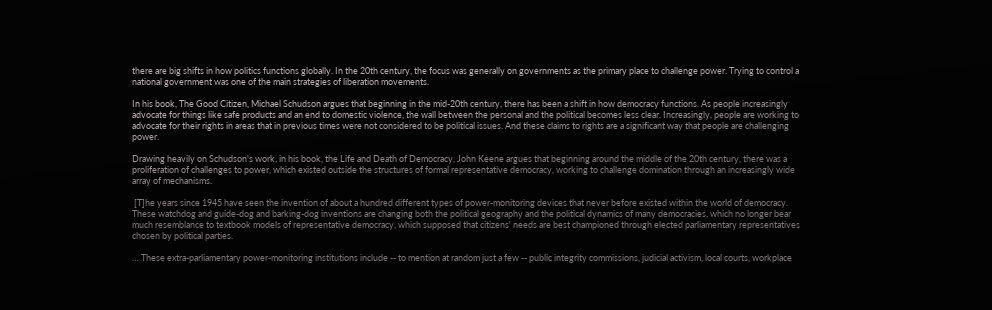there are big shifts in how politics functions globally. In the 20th century, the focus was generally on governments as the primary place to challenge power. Trying to control a national government was one of the main strategies of liberation movements.

In his book, The Good Citizen, Michael Schudson argues that beginning in the mid-20th century, there has been a shift in how democracy functions. As people increasingly advocate for things like safe products and an end to domestic violence, the wall between the personal and the political becomes less clear. Increasingly, people are working to advocate for their rights in areas that in previous times were not considered to be political issues. And these claims to rights are a significant way that people are challenging power.

Drawing heavily on Schudson's work, in his book, the Life and Death of Democracy, John Keene argues that beginning around the middle of the 20th century, there was a proliferation of challenges to power, which existed outside the structures of formal representative democracy, working to challenge domination through an increasingly wide array of mechanisms.

 [T]he years since 1945 have seen the invention of about a hundred different types of power-monitoring devices that never before existed within the world of democracy. These watchdog and guide-dog and barking-dog inventions are changing both the political geography and the political dynamics of many democracies, which no longer bear much resemblance to textbook models of representative democracy, which supposed that citizens' needs are best championed through elected parliamentary representatives chosen by political parties.

… These extra-parliamentary power-monitoring institutions include -- to mention at random just a few -- public integrity commissions, judicial activism, local courts, workplace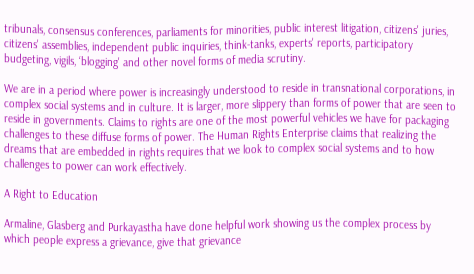tribunals, consensus conferences, parliaments for minorities, public interest litigation, citizens' juries, citizens' assemblies, independent public inquiries, think-tanks, experts' reports, participatory budgeting, vigils, ‘blogging' and other novel forms of media scrutiny.

We are in a period where power is increasingly understood to reside in transnational corporations, in complex social systems and in culture. It is larger, more slippery than forms of power that are seen to reside in governments. Claims to rights are one of the most powerful vehicles we have for packaging challenges to these diffuse forms of power. The Human Rights Enterprise claims that realizing the dreams that are embedded in rights requires that we look to complex social systems and to how challenges to power can work effectively.

A Right to Education

Armaline, Glasberg and Purkayastha have done helpful work showing us the complex process by which people express a grievance, give that grievance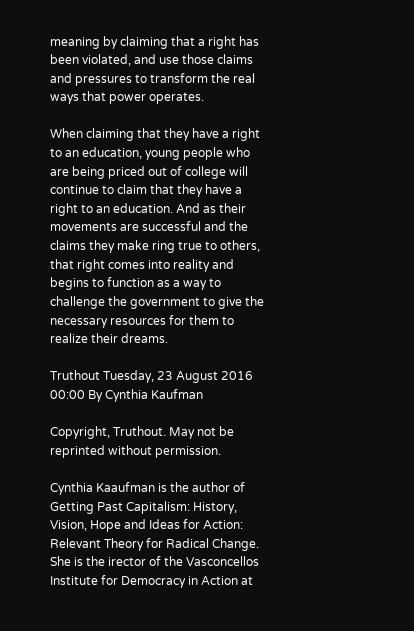meaning by claiming that a right has been violated, and use those claims and pressures to transform the real ways that power operates.

When claiming that they have a right to an education, young people who are being priced out of college will continue to claim that they have a right to an education. And as their movements are successful and the claims they make ring true to others, that right comes into reality and begins to function as a way to challenge the government to give the necessary resources for them to realize their dreams.

Truthout Tuesday, 23 August 2016 00:00 By Cynthia Kaufman

Copyright, Truthout. May not be reprinted without permission.

Cynthia Kaaufman is the author of Getting Past Capitalism: History, Vision, Hope and Ideas for Action: Relevant Theory for Radical Change. She is the irector of the Vasconcellos Institute for Democracy in Action at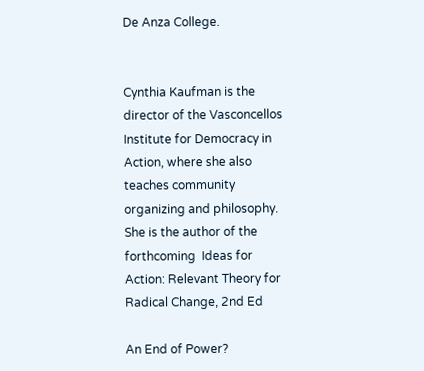De Anza College.


Cynthia Kaufman is the director of the Vasconcellos Institute for Democracy in Action, where she also teaches community organizing and philosophy. She is the author of the forthcoming  Ideas for Action: Relevant Theory for Radical Change, 2nd Ed

An End of Power?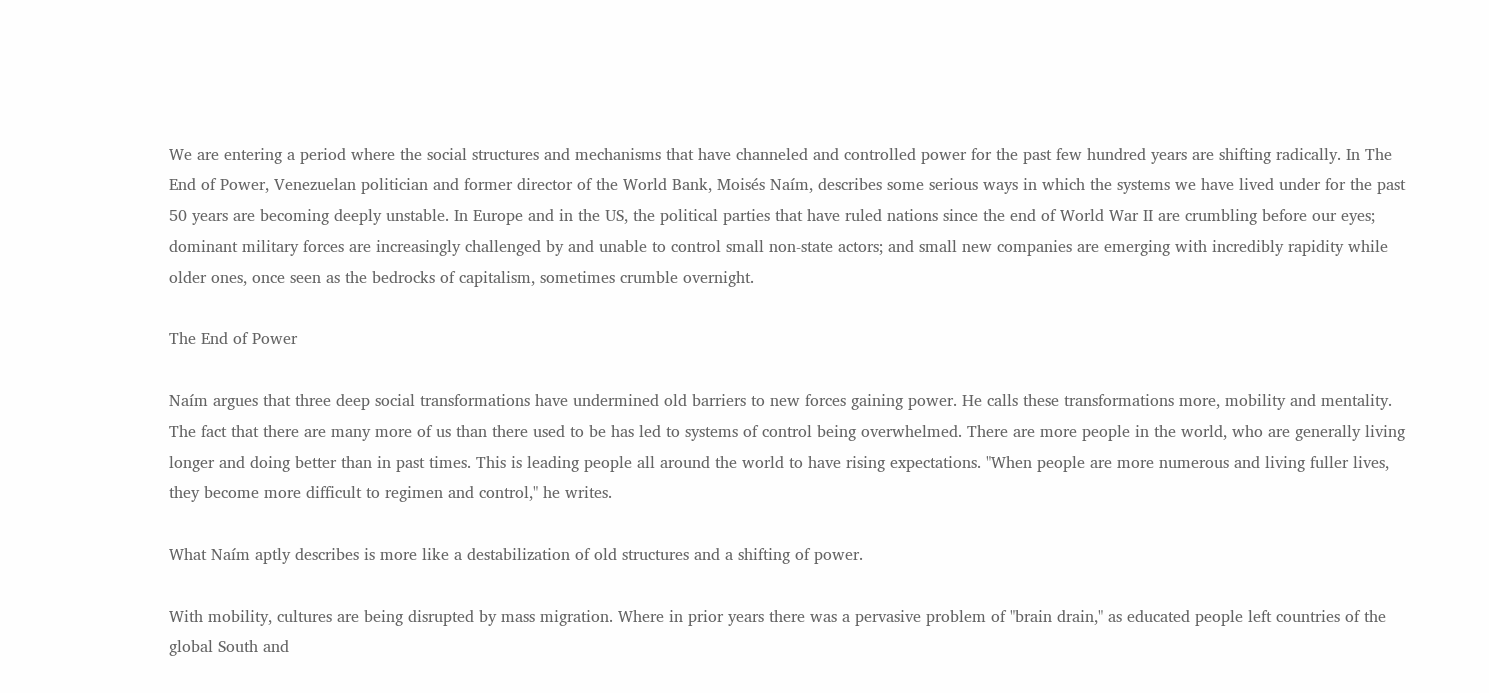We are entering a period where the social structures and mechanisms that have channeled and controlled power for the past few hundred years are shifting radically. In The End of Power, Venezuelan politician and former director of the World Bank, Moisés Naím, describes some serious ways in which the systems we have lived under for the past 50 years are becoming deeply unstable. In Europe and in the US, the political parties that have ruled nations since the end of World War II are crumbling before our eyes; dominant military forces are increasingly challenged by and unable to control small non-state actors; and small new companies are emerging with incredibly rapidity while older ones, once seen as the bedrocks of capitalism, sometimes crumble overnight.

The End of Power

Naím argues that three deep social transformations have undermined old barriers to new forces gaining power. He calls these transformations more, mobility and mentality. The fact that there are many more of us than there used to be has led to systems of control being overwhelmed. There are more people in the world, who are generally living longer and doing better than in past times. This is leading people all around the world to have rising expectations. "When people are more numerous and living fuller lives, they become more difficult to regimen and control," he writes.

What Naím aptly describes is more like a destabilization of old structures and a shifting of power.

With mobility, cultures are being disrupted by mass migration. Where in prior years there was a pervasive problem of "brain drain," as educated people left countries of the global South and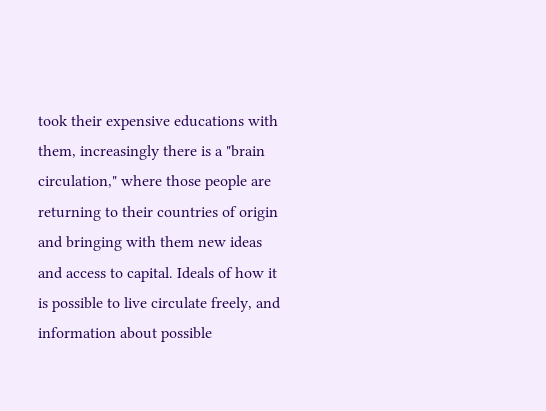took their expensive educations with them, increasingly there is a "brain circulation," where those people are returning to their countries of origin and bringing with them new ideas and access to capital. Ideals of how it is possible to live circulate freely, and information about possible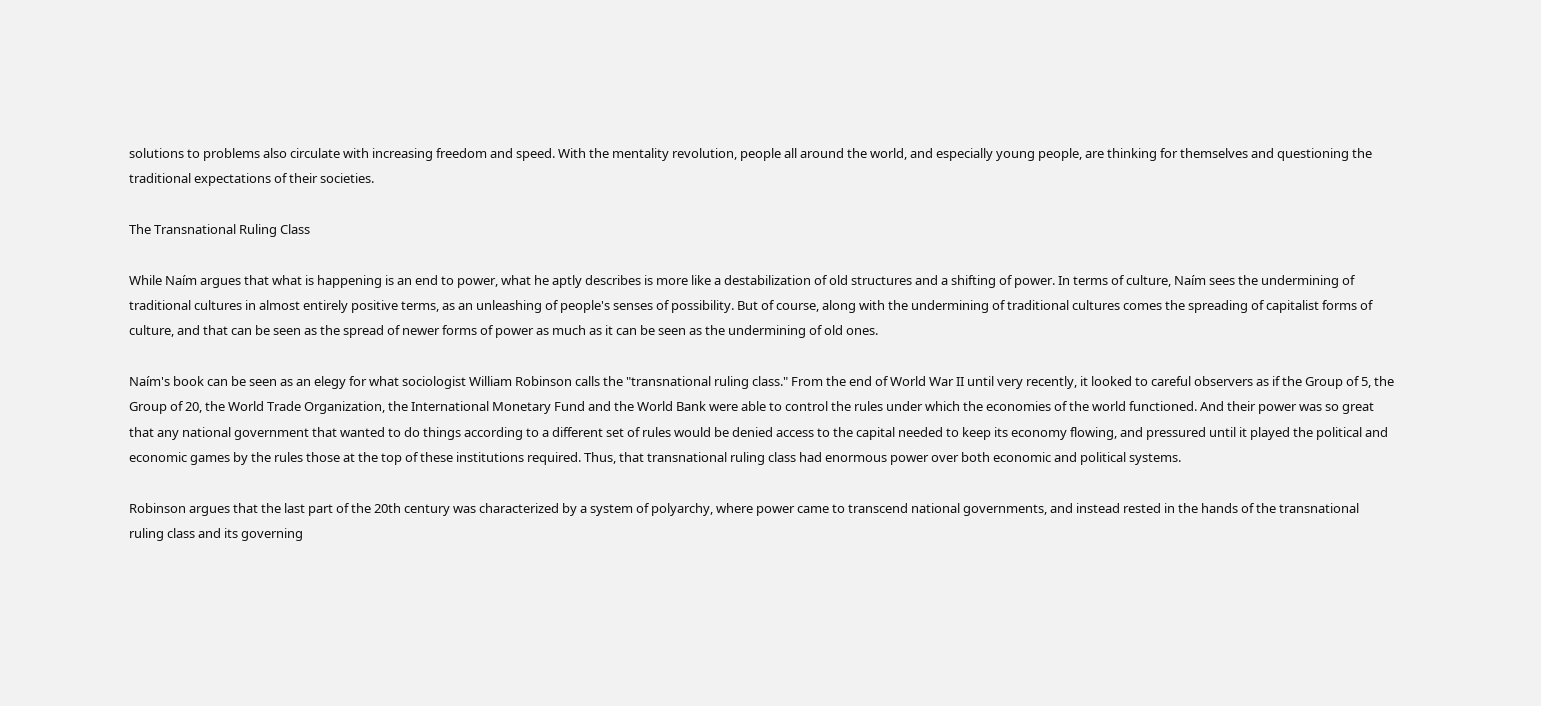solutions to problems also circulate with increasing freedom and speed. With the mentality revolution, people all around the world, and especially young people, are thinking for themselves and questioning the traditional expectations of their societies.

The Transnational Ruling Class

While Naím argues that what is happening is an end to power, what he aptly describes is more like a destabilization of old structures and a shifting of power. In terms of culture, Naím sees the undermining of traditional cultures in almost entirely positive terms, as an unleashing of people's senses of possibility. But of course, along with the undermining of traditional cultures comes the spreading of capitalist forms of culture, and that can be seen as the spread of newer forms of power as much as it can be seen as the undermining of old ones.

Naím's book can be seen as an elegy for what sociologist William Robinson calls the "transnational ruling class." From the end of World War II until very recently, it looked to careful observers as if the Group of 5, the Group of 20, the World Trade Organization, the International Monetary Fund and the World Bank were able to control the rules under which the economies of the world functioned. And their power was so great that any national government that wanted to do things according to a different set of rules would be denied access to the capital needed to keep its economy flowing, and pressured until it played the political and economic games by the rules those at the top of these institutions required. Thus, that transnational ruling class had enormous power over both economic and political systems.

Robinson argues that the last part of the 20th century was characterized by a system of polyarchy, where power came to transcend national governments, and instead rested in the hands of the transnational ruling class and its governing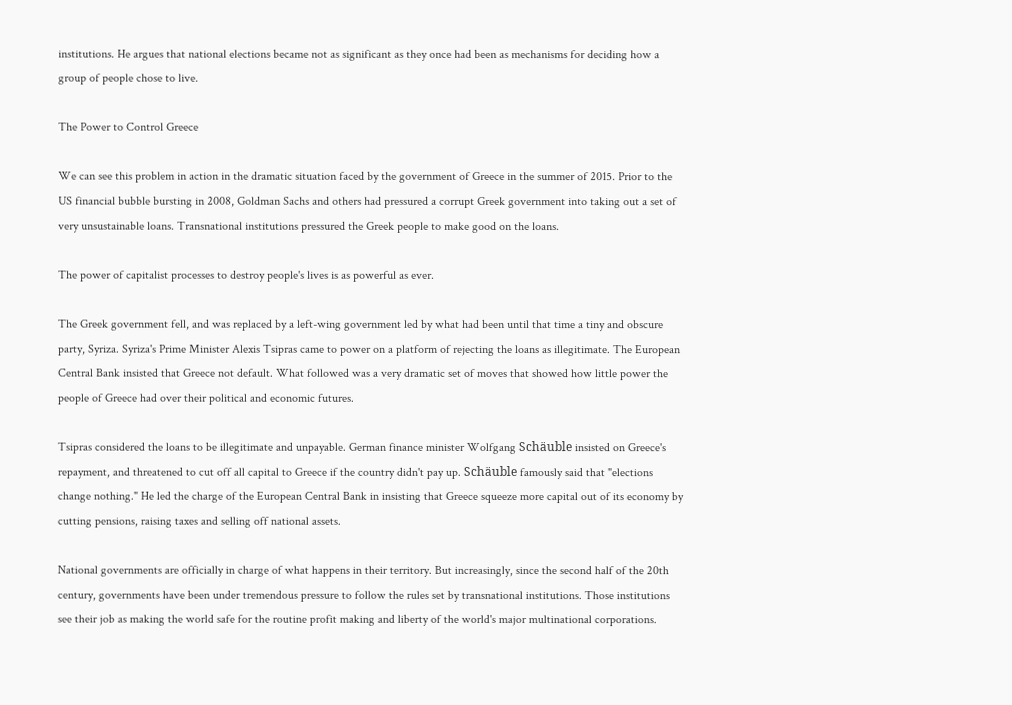institutions. He argues that national elections became not as significant as they once had been as mechanisms for deciding how a group of people chose to live.

The Power to Control Greece

We can see this problem in action in the dramatic situation faced by the government of Greece in the summer of 2015. Prior to the US financial bubble bursting in 2008, Goldman Sachs and others had pressured a corrupt Greek government into taking out a set of very unsustainable loans. Transnational institutions pressured the Greek people to make good on the loans.

The power of capitalist processes to destroy people's lives is as powerful as ever.

The Greek government fell, and was replaced by a left-wing government led by what had been until that time a tiny and obscure party, Syriza. Syriza's Prime Minister Alexis Tsipras came to power on a platform of rejecting the loans as illegitimate. The European Central Bank insisted that Greece not default. What followed was a very dramatic set of moves that showed how little power the people of Greece had over their political and economic futures.

Tsipras considered the loans to be illegitimate and unpayable. German finance minister Wolfgang Schäuble insisted on Greece's repayment, and threatened to cut off all capital to Greece if the country didn't pay up. Schäuble famously said that "elections change nothing." He led the charge of the European Central Bank in insisting that Greece squeeze more capital out of its economy by cutting pensions, raising taxes and selling off national assets.

National governments are officially in charge of what happens in their territory. But increasingly, since the second half of the 20th century, governments have been under tremendous pressure to follow the rules set by transnational institutions. Those institutions see their job as making the world safe for the routine profit making and liberty of the world's major multinational corporations.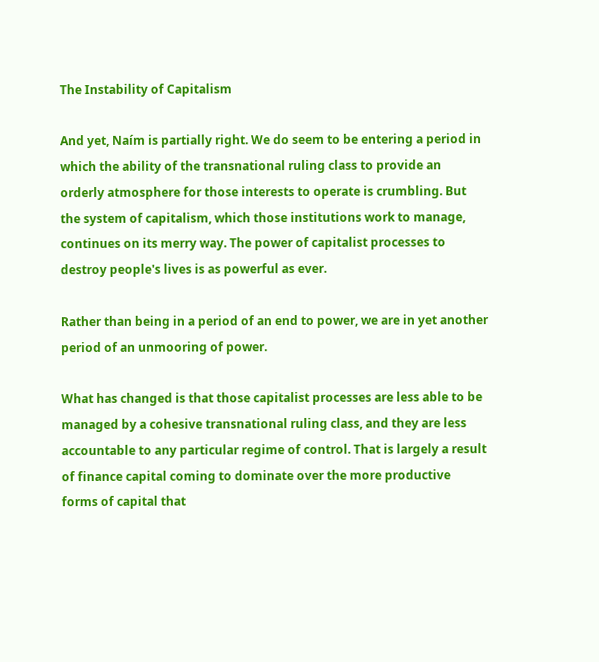The Instability of Capitalism

And yet, Naím is partially right. We do seem to be entering a period in which the ability of the transnational ruling class to provide an orderly atmosphere for those interests to operate is crumbling. But the system of capitalism, which those institutions work to manage, continues on its merry way. The power of capitalist processes to destroy people's lives is as powerful as ever.

Rather than being in a period of an end to power, we are in yet another period of an unmooring of power.

What has changed is that those capitalist processes are less able to be managed by a cohesive transnational ruling class, and they are less accountable to any particular regime of control. That is largely a result of finance capital coming to dominate over the more productive forms of capital that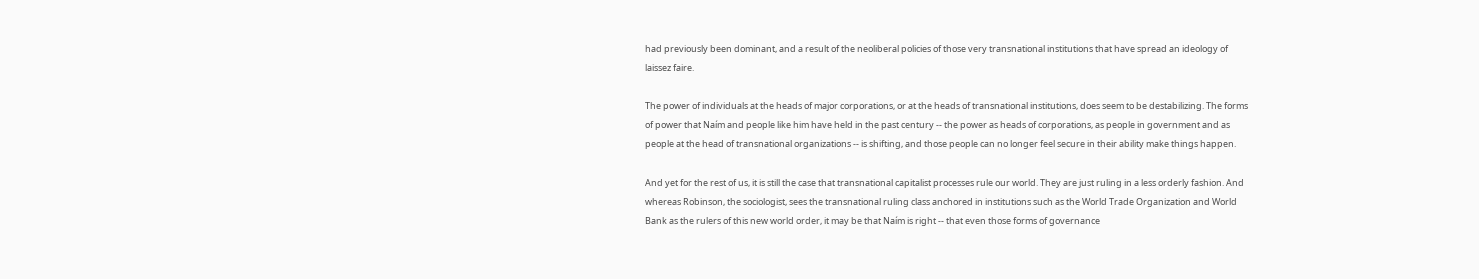had previously been dominant, and a result of the neoliberal policies of those very transnational institutions that have spread an ideology of laissez faire.

The power of individuals at the heads of major corporations, or at the heads of transnational institutions, does seem to be destabilizing. The forms of power that Naím and people like him have held in the past century -- the power as heads of corporations, as people in government and as people at the head of transnational organizations -- is shifting, and those people can no longer feel secure in their ability make things happen.

And yet for the rest of us, it is still the case that transnational capitalist processes rule our world. They are just ruling in a less orderly fashion. And whereas Robinson, the sociologist, sees the transnational ruling class anchored in institutions such as the World Trade Organization and World Bank as the rulers of this new world order, it may be that Naím is right -- that even those forms of governance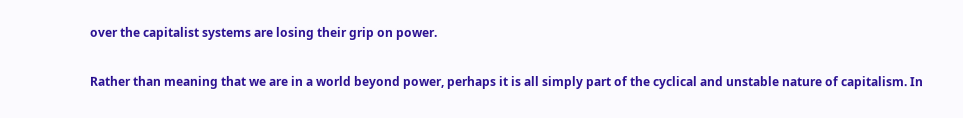over the capitalist systems are losing their grip on power.

Rather than meaning that we are in a world beyond power, perhaps it is all simply part of the cyclical and unstable nature of capitalism. In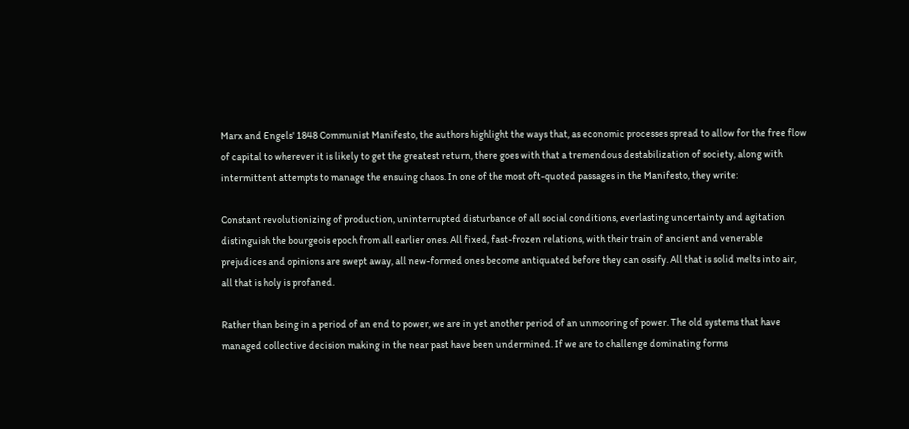Marx and Engels' 1848 Communist Manifesto, the authors highlight the ways that, as economic processes spread to allow for the free flow of capital to wherever it is likely to get the greatest return, there goes with that a tremendous destabilization of society, along with intermittent attempts to manage the ensuing chaos. In one of the most oft-quoted passages in the Manifesto, they write:

Constant revolutionizing of production, uninterrupted disturbance of all social conditions, everlasting uncertainty and agitation distinguish the bourgeois epoch from all earlier ones. All fixed, fast-frozen relations, with their train of ancient and venerable prejudices and opinions are swept away, all new-formed ones become antiquated before they can ossify. All that is solid melts into air, all that is holy is profaned.

Rather than being in a period of an end to power, we are in yet another period of an unmooring of power. The old systems that have managed collective decision making in the near past have been undermined. If we are to challenge dominating forms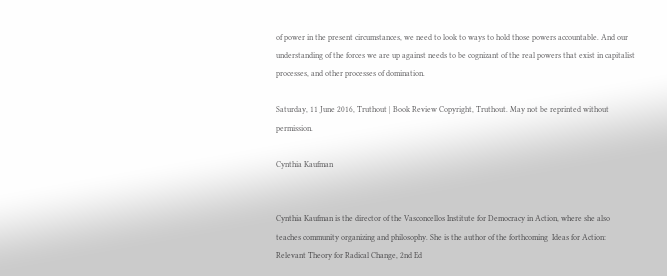of power in the present circumstances, we need to look to ways to hold those powers accountable. And our understanding of the forces we are up against needs to be cognizant of the real powers that exist in capitalist processes, and other processes of domination.

Saturday, 11 June 2016, Truthout | Book Review Copyright, Truthout. May not be reprinted without permission.

Cynthia Kaufman


Cynthia Kaufman is the director of the Vasconcellos Institute for Democracy in Action, where she also teaches community organizing and philosophy. She is the author of the forthcoming  Ideas for Action: Relevant Theory for Radical Change, 2nd Ed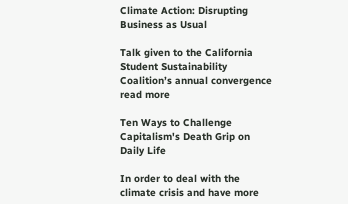Climate Action: Disrupting Business as Usual

Talk given to the California Student Sustainability Coalition’s annual convergence
read more

Ten Ways to Challenge Capitalism's Death Grip on Daily Life

In order to deal with the climate crisis and have more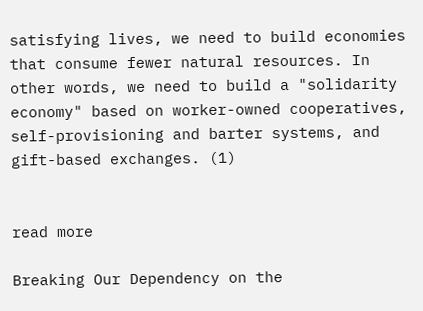satisfying lives, we need to build economies that consume fewer natural resources. In other words, we need to build a "solidarity economy" based on worker-owned cooperatives, self-provisioning and barter systems, and gift-based exchanges. (1)


read more

Breaking Our Dependency on the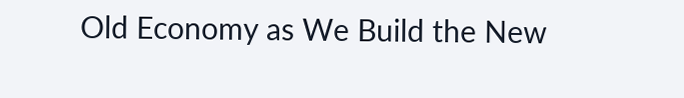Old Economy as We Build the New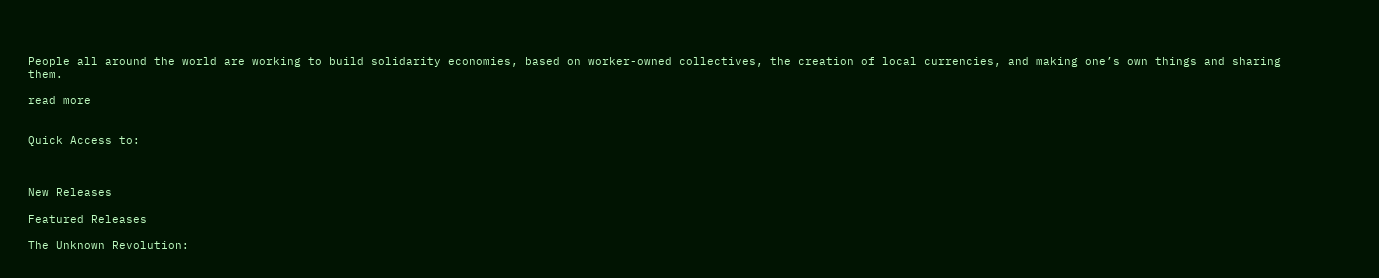People all around the world are working to build solidarity economies, based on worker-owned collectives, the creation of local currencies, and making one’s own things and sharing them.

read more


Quick Access to:



New Releases

Featured Releases

The Unknown Revolution: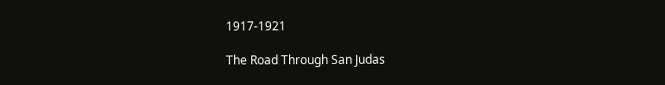1917-1921

The Road Through San Judas